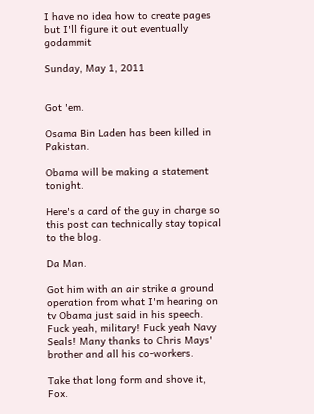I have no idea how to create pages but I'll figure it out eventually godammit

Sunday, May 1, 2011


Got 'em.

Osama Bin Laden has been killed in Pakistan.

Obama will be making a statement tonight.

Here's a card of the guy in charge so this post can technically stay topical to the blog.

Da Man.

Got him with an air strike a ground operation from what I'm hearing on tv Obama just said in his speech. Fuck yeah, military! Fuck yeah Navy Seals! Many thanks to Chris Mays' brother and all his co-workers.

Take that long form and shove it, Fox.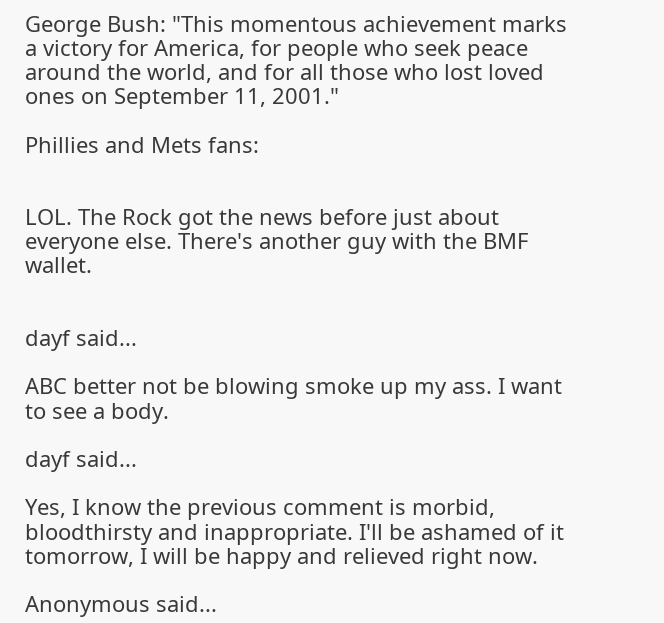George Bush: "This momentous achievement marks a victory for America, for people who seek peace around the world, and for all those who lost loved ones on September 11, 2001."

Phillies and Mets fans:


LOL. The Rock got the news before just about everyone else. There's another guy with the BMF wallet.


dayf said...

ABC better not be blowing smoke up my ass. I want to see a body.

dayf said...

Yes, I know the previous comment is morbid, bloodthirsty and inappropriate. I'll be ashamed of it tomorrow, I will be happy and relieved right now.

Anonymous said...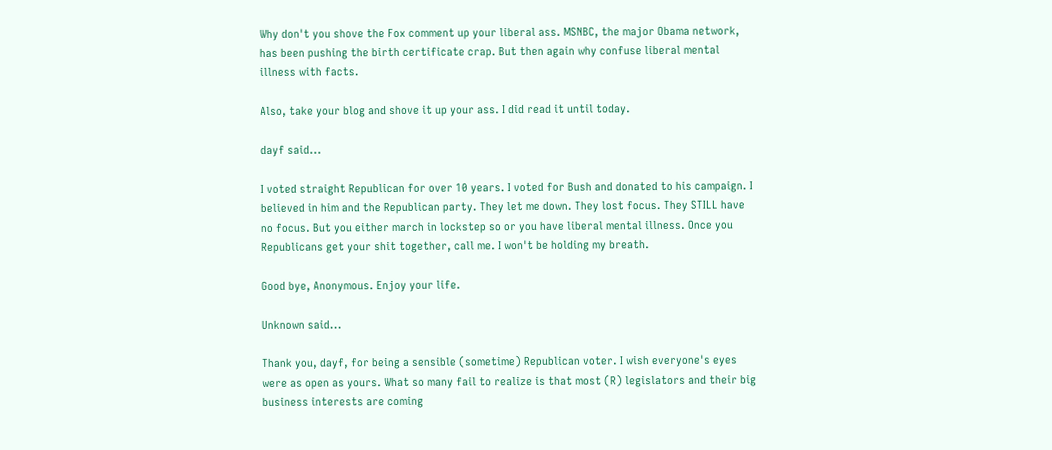Why don't you shove the Fox comment up your liberal ass. MSNBC, the major Obama network, has been pushing the birth certificate crap. But then again why confuse liberal mental illness with facts.

Also, take your blog and shove it up your ass. I did read it until today.

dayf said...

I voted straight Republican for over 10 years. I voted for Bush and donated to his campaign. I believed in him and the Republican party. They let me down. They lost focus. They STILL have no focus. But you either march in lockstep so or you have liberal mental illness. Once you Republicans get your shit together, call me. I won't be holding my breath.

Good bye, Anonymous. Enjoy your life.

Unknown said...

Thank you, dayf, for being a sensible (sometime) Republican voter. I wish everyone's eyes were as open as yours. What so many fail to realize is that most (R) legislators and their big business interests are coming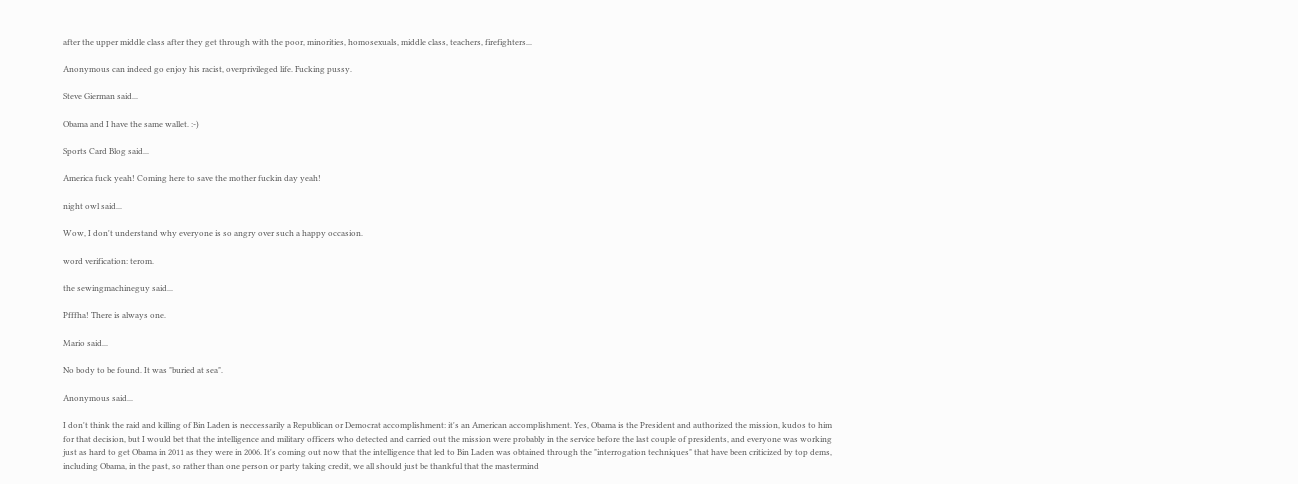after the upper middle class after they get through with the poor, minorities, homosexuals, middle class, teachers, firefighters...

Anonymous can indeed go enjoy his racist, overprivileged life. Fucking pussy.

Steve Gierman said...

Obama and I have the same wallet. :-)

Sports Card Blog said...

America fuck yeah! Coming here to save the mother fuckin day yeah!

night owl said...

Wow, I don't understand why everyone is so angry over such a happy occasion.

word verification: terom.

the sewingmachineguy said...

Pfffha! There is always one.

Mario said...

No body to be found. It was "buried at sea".

Anonymous said...

I don't think the raid and killing of Bin Laden is neccessarily a Republican or Democrat accomplishment: it's an American accomplishment. Yes, Obama is the President and authorized the mission, kudos to him for that decision, but I would bet that the intelligence and military officers who detected and carried out the mission were probably in the service before the last couple of presidents, and everyone was working just as hard to get Obama in 2011 as they were in 2006. It's coming out now that the intelligence that led to Bin Laden was obtained through the "interrogation techniques" that have been criticized by top dems, including Obama, in the past, so rather than one person or party taking credit, we all should just be thankful that the mastermind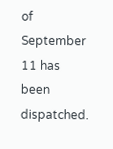of September 11 has been dispatched.